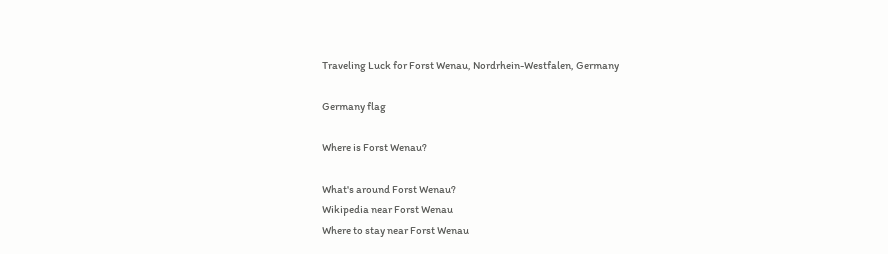Traveling Luck for Forst Wenau, Nordrhein-Westfalen, Germany

Germany flag

Where is Forst Wenau?

What's around Forst Wenau?
Wikipedia near Forst Wenau
Where to stay near Forst Wenau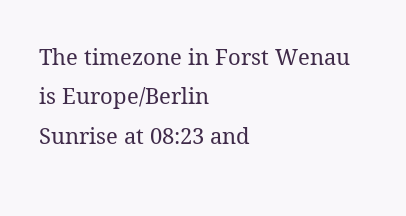The timezone in Forst Wenau is Europe/Berlin
Sunrise at 08:23 and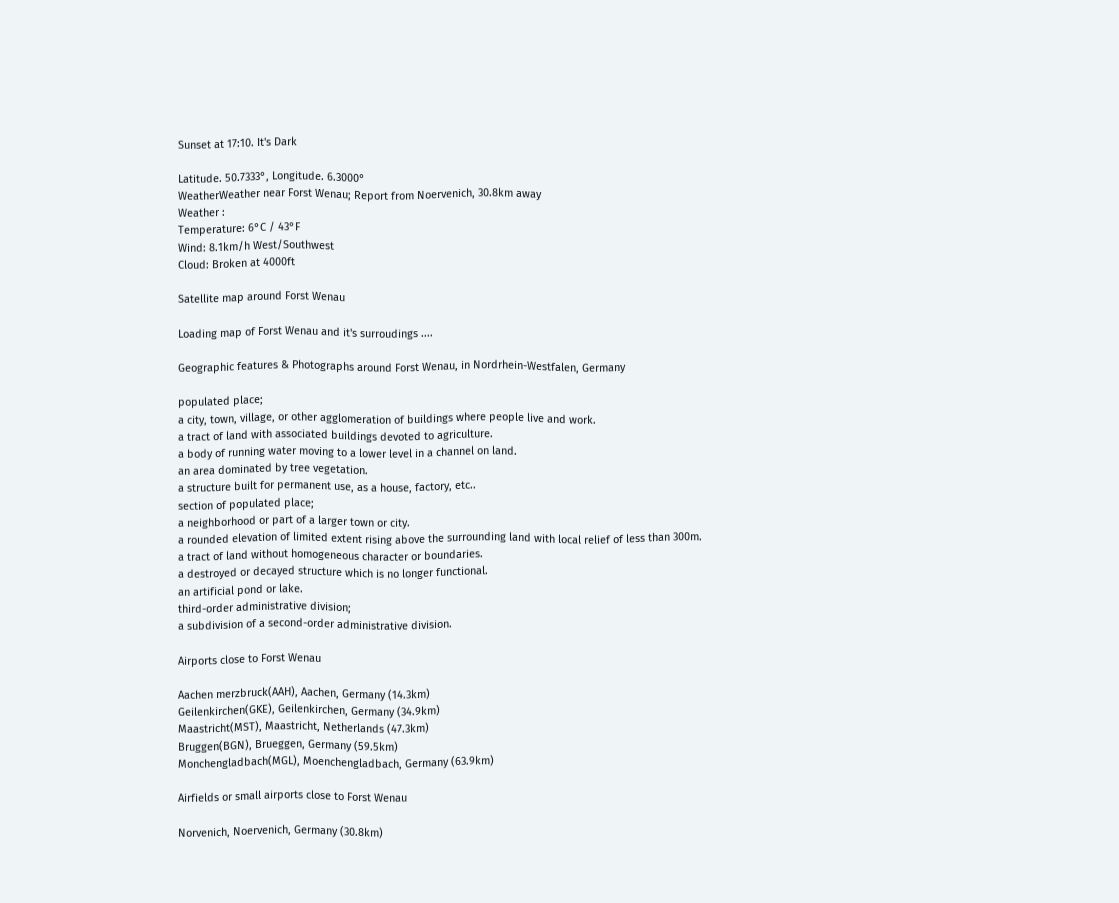Sunset at 17:10. It's Dark

Latitude. 50.7333°, Longitude. 6.3000°
WeatherWeather near Forst Wenau; Report from Noervenich, 30.8km away
Weather :
Temperature: 6°C / 43°F
Wind: 8.1km/h West/Southwest
Cloud: Broken at 4000ft

Satellite map around Forst Wenau

Loading map of Forst Wenau and it's surroudings ....

Geographic features & Photographs around Forst Wenau, in Nordrhein-Westfalen, Germany

populated place;
a city, town, village, or other agglomeration of buildings where people live and work.
a tract of land with associated buildings devoted to agriculture.
a body of running water moving to a lower level in a channel on land.
an area dominated by tree vegetation.
a structure built for permanent use, as a house, factory, etc..
section of populated place;
a neighborhood or part of a larger town or city.
a rounded elevation of limited extent rising above the surrounding land with local relief of less than 300m.
a tract of land without homogeneous character or boundaries.
a destroyed or decayed structure which is no longer functional.
an artificial pond or lake.
third-order administrative division;
a subdivision of a second-order administrative division.

Airports close to Forst Wenau

Aachen merzbruck(AAH), Aachen, Germany (14.3km)
Geilenkirchen(GKE), Geilenkirchen, Germany (34.9km)
Maastricht(MST), Maastricht, Netherlands (47.3km)
Bruggen(BGN), Brueggen, Germany (59.5km)
Monchengladbach(MGL), Moenchengladbach, Germany (63.9km)

Airfields or small airports close to Forst Wenau

Norvenich, Noervenich, Germany (30.8km)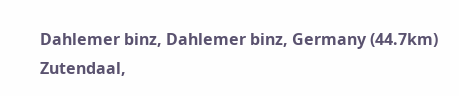Dahlemer binz, Dahlemer binz, Germany (44.7km)
Zutendaal,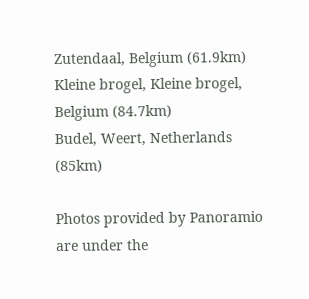Zutendaal, Belgium (61.9km)
Kleine brogel, Kleine brogel, Belgium (84.7km)
Budel, Weert, Netherlands (85km)

Photos provided by Panoramio are under the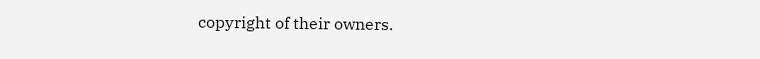copyright of their owners.